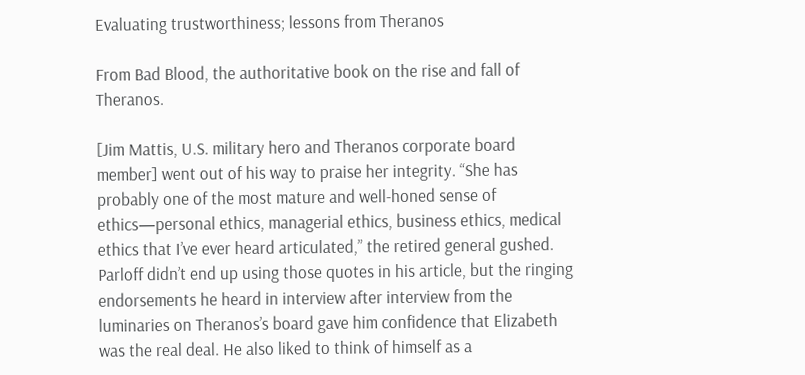Evaluating trustworthiness; lessons from Theranos

From Bad Blood, the authoritative book on the rise and fall of Theranos.

[Jim Mattis, U.S. military hero and Theranos corporate board member] went out of his way to praise her integrity. “She has probably one of the most mature and well-honed sense of ethics—personal ethics, managerial ethics, business ethics, medical ethics that I’ve ever heard articulated,” the retired general gushed. Parloff didn’t end up using those quotes in his article, but the ringing endorsements he heard in interview after interview from the luminaries on Theranos’s board gave him confidence that Elizabeth was the real deal. He also liked to think of himself as a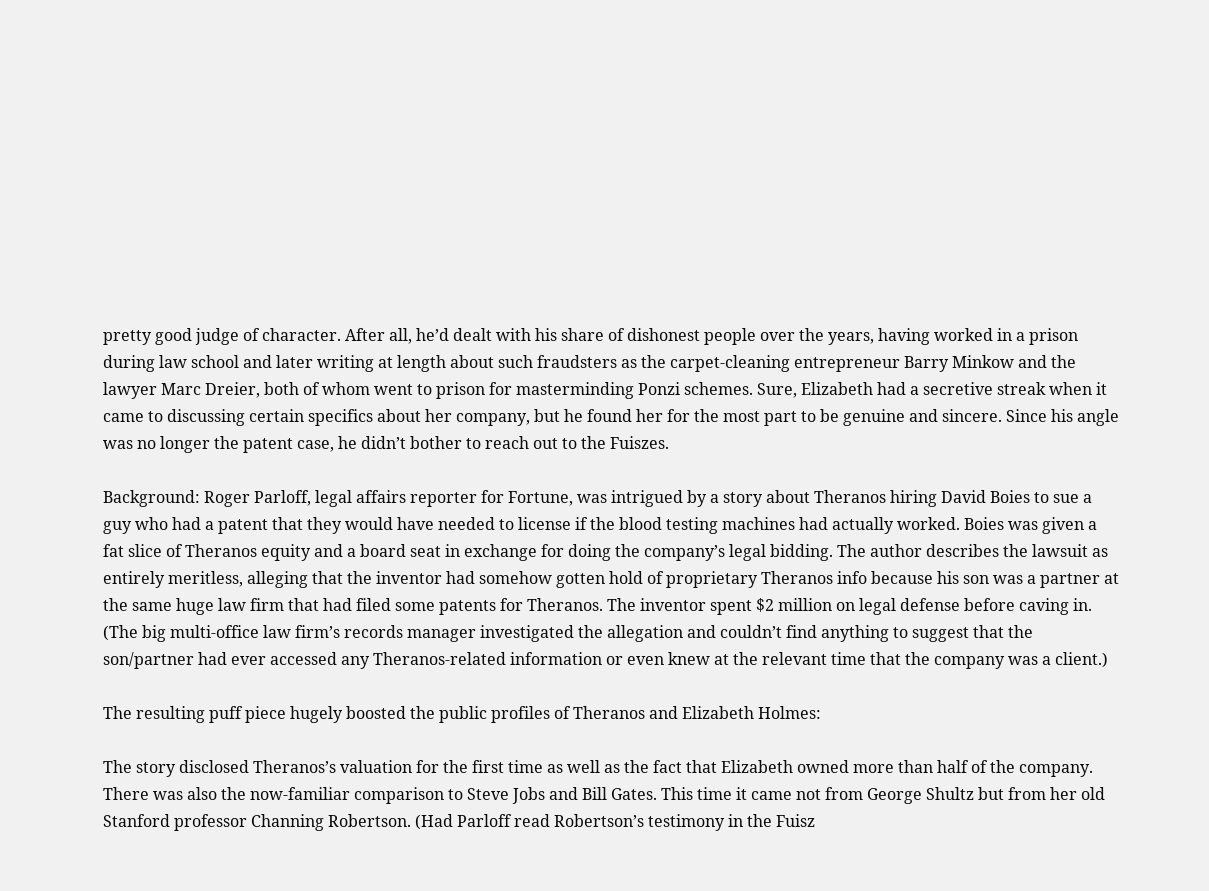pretty good judge of character. After all, he’d dealt with his share of dishonest people over the years, having worked in a prison during law school and later writing at length about such fraudsters as the carpet-cleaning entrepreneur Barry Minkow and the lawyer Marc Dreier, both of whom went to prison for masterminding Ponzi schemes. Sure, Elizabeth had a secretive streak when it came to discussing certain specifics about her company, but he found her for the most part to be genuine and sincere. Since his angle was no longer the patent case, he didn’t bother to reach out to the Fuiszes.

Background: Roger Parloff, legal affairs reporter for Fortune, was intrigued by a story about Theranos hiring David Boies to sue a guy who had a patent that they would have needed to license if the blood testing machines had actually worked. Boies was given a fat slice of Theranos equity and a board seat in exchange for doing the company’s legal bidding. The author describes the lawsuit as entirely meritless, alleging that the inventor had somehow gotten hold of proprietary Theranos info because his son was a partner at the same huge law firm that had filed some patents for Theranos. The inventor spent $2 million on legal defense before caving in. (The big multi-office law firm’s records manager investigated the allegation and couldn’t find anything to suggest that the son/partner had ever accessed any Theranos-related information or even knew at the relevant time that the company was a client.)

The resulting puff piece hugely boosted the public profiles of Theranos and Elizabeth Holmes:

The story disclosed Theranos’s valuation for the first time as well as the fact that Elizabeth owned more than half of the company. There was also the now-familiar comparison to Steve Jobs and Bill Gates. This time it came not from George Shultz but from her old Stanford professor Channing Robertson. (Had Parloff read Robertson’s testimony in the Fuisz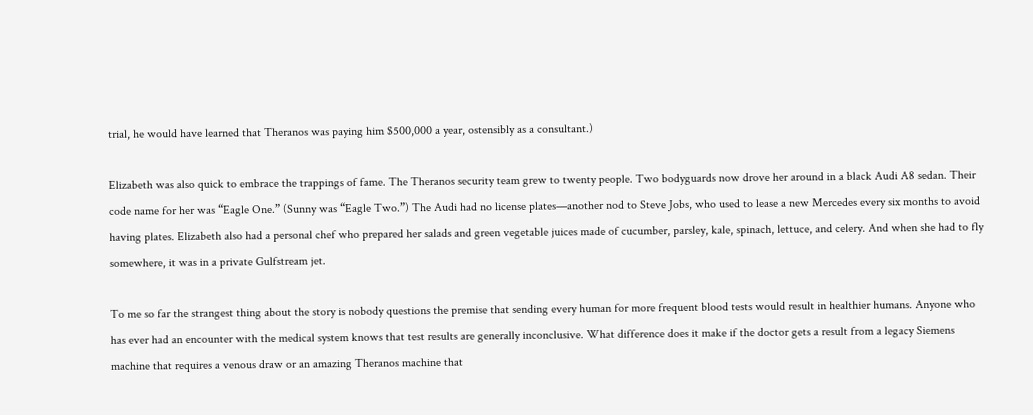trial, he would have learned that Theranos was paying him $500,000 a year, ostensibly as a consultant.)

Elizabeth was also quick to embrace the trappings of fame. The Theranos security team grew to twenty people. Two bodyguards now drove her around in a black Audi A8 sedan. Their code name for her was “Eagle One.” (Sunny was “Eagle Two.”) The Audi had no license plates—another nod to Steve Jobs, who used to lease a new Mercedes every six months to avoid having plates. Elizabeth also had a personal chef who prepared her salads and green vegetable juices made of cucumber, parsley, kale, spinach, lettuce, and celery. And when she had to fly somewhere, it was in a private Gulfstream jet.

To me so far the strangest thing about the story is nobody questions the premise that sending every human for more frequent blood tests would result in healthier humans. Anyone who has ever had an encounter with the medical system knows that test results are generally inconclusive. What difference does it make if the doctor gets a result from a legacy Siemens machine that requires a venous draw or an amazing Theranos machine that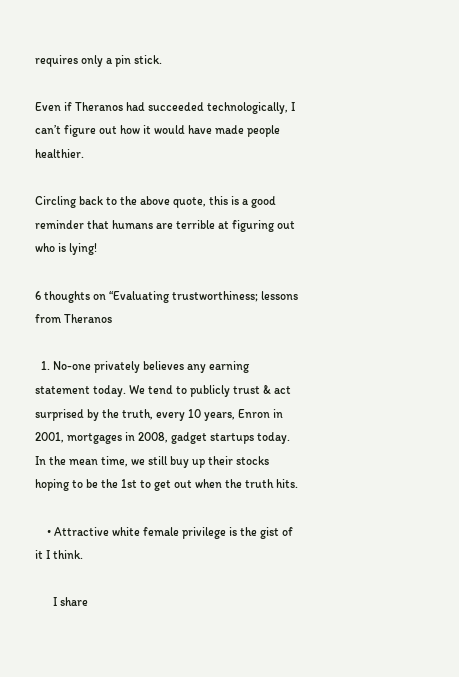requires only a pin stick.

Even if Theranos had succeeded technologically, I can’t figure out how it would have made people healthier.

Circling back to the above quote, this is a good reminder that humans are terrible at figuring out who is lying!

6 thoughts on “Evaluating trustworthiness; lessons from Theranos

  1. No-one privately believes any earning statement today. We tend to publicly trust & act surprised by the truth, every 10 years, Enron in 2001, mortgages in 2008, gadget startups today. In the mean time, we still buy up their stocks hoping to be the 1st to get out when the truth hits.

    • Attractive white female privilege is the gist of it I think.

      I share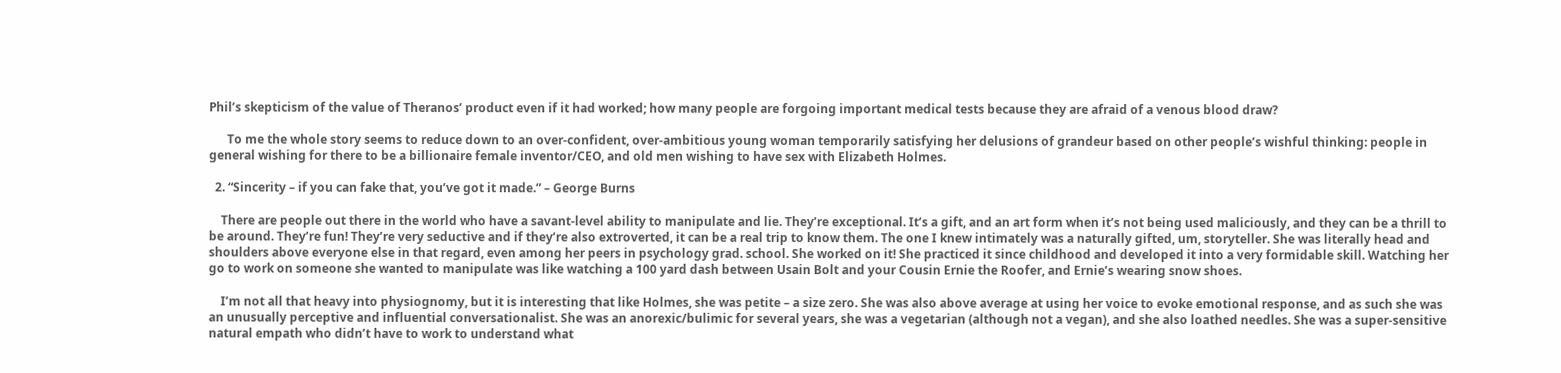Phil’s skepticism of the value of Theranos’ product even if it had worked; how many people are forgoing important medical tests because they are afraid of a venous blood draw?

      To me the whole story seems to reduce down to an over-confident, over-ambitious young woman temporarily satisfying her delusions of grandeur based on other people’s wishful thinking: people in general wishing for there to be a billionaire female inventor/CEO, and old men wishing to have sex with Elizabeth Holmes.

  2. “Sincerity – if you can fake that, you’ve got it made.” – George Burns

    There are people out there in the world who have a savant-level ability to manipulate and lie. They’re exceptional. It’s a gift, and an art form when it’s not being used maliciously, and they can be a thrill to be around. They’re fun! They’re very seductive and if they’re also extroverted, it can be a real trip to know them. The one I knew intimately was a naturally gifted, um, storyteller. She was literally head and shoulders above everyone else in that regard, even among her peers in psychology grad. school. She worked on it! She practiced it since childhood and developed it into a very formidable skill. Watching her go to work on someone she wanted to manipulate was like watching a 100 yard dash between Usain Bolt and your Cousin Ernie the Roofer, and Ernie’s wearing snow shoes.

    I’m not all that heavy into physiognomy, but it is interesting that like Holmes, she was petite – a size zero. She was also above average at using her voice to evoke emotional response, and as such she was an unusually perceptive and influential conversationalist. She was an anorexic/bulimic for several years, she was a vegetarian (although not a vegan), and she also loathed needles. She was a super-sensitive natural empath who didn’t have to work to understand what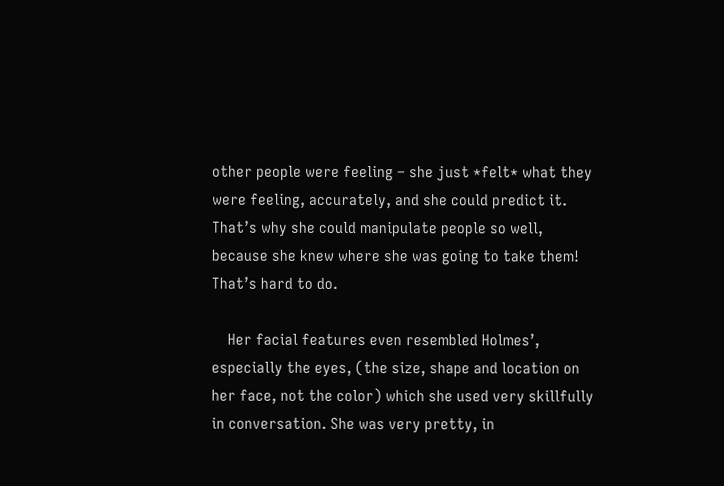other people were feeling – she just *felt* what they were feeling, accurately, and she could predict it. That’s why she could manipulate people so well, because she knew where she was going to take them! That’s hard to do.

    Her facial features even resembled Holmes’, especially the eyes, (the size, shape and location on her face, not the color) which she used very skillfully in conversation. She was very pretty, in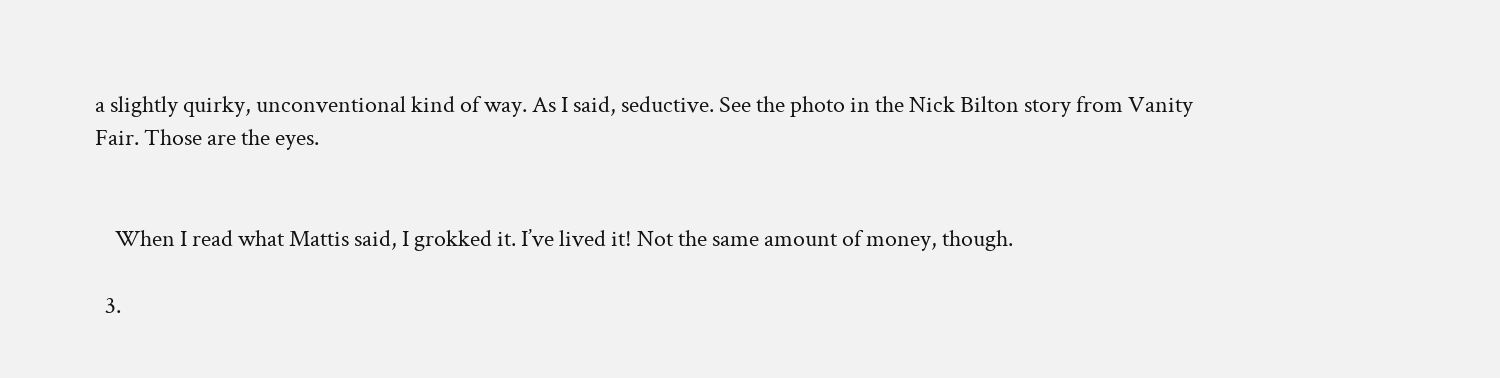a slightly quirky, unconventional kind of way. As I said, seductive. See the photo in the Nick Bilton story from Vanity Fair. Those are the eyes.


    When I read what Mattis said, I grokked it. I’ve lived it! Not the same amount of money, though.

  3.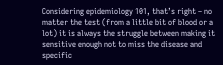Considering epidemiology 101, that’s right – no matter the test (from a little bit of blood or a lot) it is always the struggle between making it sensitive enough not to miss the disease and specific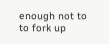enough not to to fork up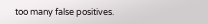too many false positives.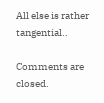All else is rather tangential..

Comments are closed.